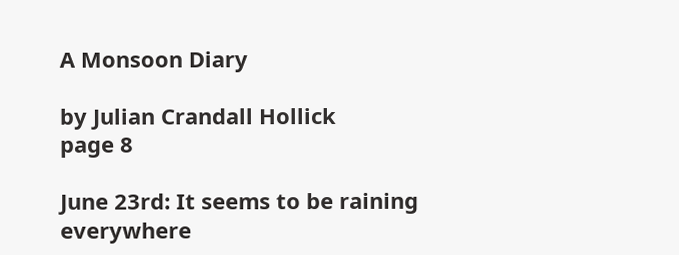A Monsoon Diary

by Julian Crandall Hollick
page 8

June 23rd: It seems to be raining everywhere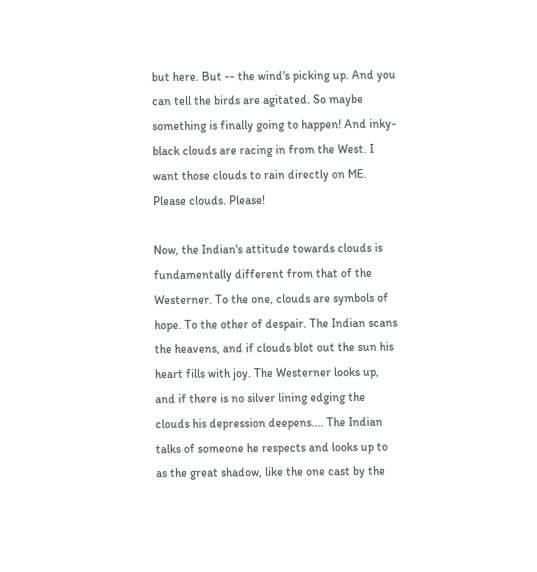but here. But -- the wind's picking up. And you can tell the birds are agitated. So maybe something is finally going to happen! And inky-black clouds are racing in from the West. I want those clouds to rain directly on ME. Please clouds. Please!

Now, the Indian's attitude towards clouds is fundamentally different from that of the Westerner. To the one, clouds are symbols of hope. To the other of despair. The Indian scans the heavens, and if clouds blot out the sun his heart fills with joy. The Westerner looks up, and if there is no silver lining edging the clouds his depression deepens.... The Indian talks of someone he respects and looks up to as the great shadow, like the one cast by the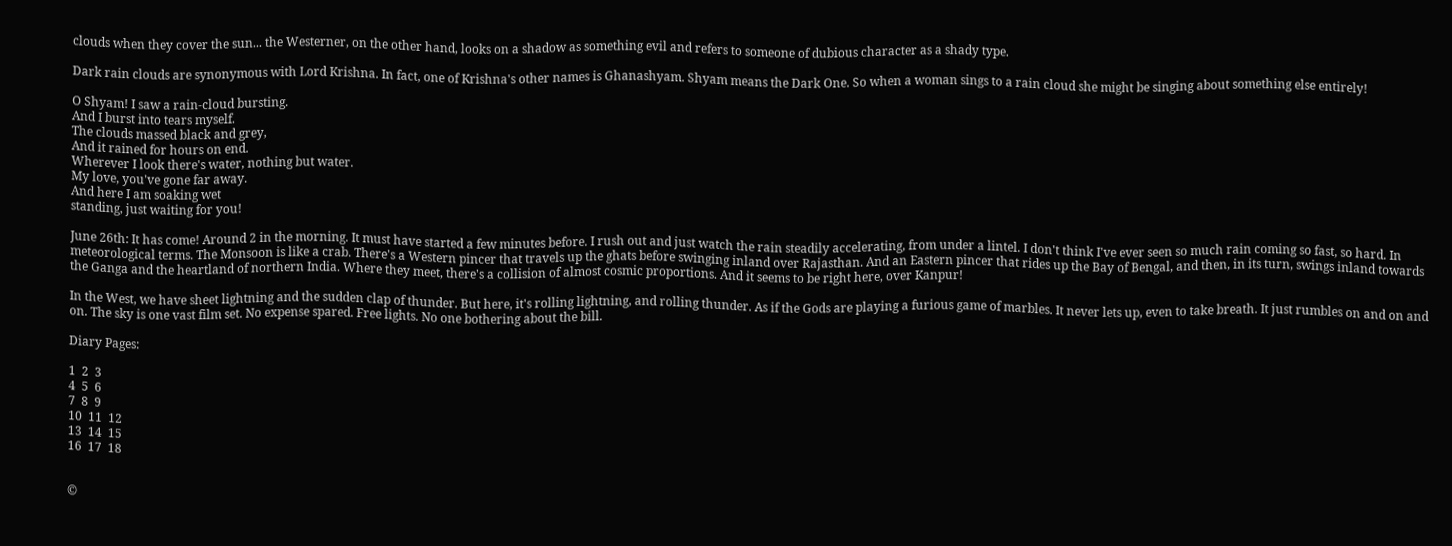clouds when they cover the sun... the Westerner, on the other hand, looks on a shadow as something evil and refers to someone of dubious character as a shady type.

Dark rain clouds are synonymous with Lord Krishna. In fact, one of Krishna's other names is Ghanashyam. Shyam means the Dark One. So when a woman sings to a rain cloud she might be singing about something else entirely!

O Shyam! I saw a rain-cloud bursting.
And I burst into tears myself.
The clouds massed black and grey,
And it rained for hours on end.
Wherever I look there's water, nothing but water.
My love, you've gone far away.
And here I am soaking wet
standing, just waiting for you!

June 26th: It has come! Around 2 in the morning. It must have started a few minutes before. I rush out and just watch the rain steadily accelerating, from under a lintel. I don't think I've ever seen so much rain coming so fast, so hard. In meteorological terms. The Monsoon is like a crab. There's a Western pincer that travels up the ghats before swinging inland over Rajasthan. And an Eastern pincer that rides up the Bay of Bengal, and then, in its turn, swings inland towards the Ganga and the heartland of northern India. Where they meet, there's a collision of almost cosmic proportions. And it seems to be right here, over Kanpur!

In the West, we have sheet lightning and the sudden clap of thunder. But here, it's rolling lightning, and rolling thunder. As if the Gods are playing a furious game of marbles. It never lets up, even to take breath. It just rumbles on and on and on. The sky is one vast film set. No expense spared. Free lights. No one bothering about the bill.

Diary Pages:

1  2  3
4  5  6
7  8  9
10  11  12
13  14  15
16  17  18


©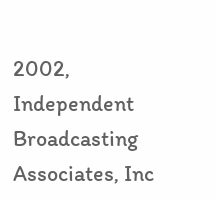2002, Independent Broadcasting Associates, Inc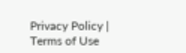Privacy Policy | Terms of Use